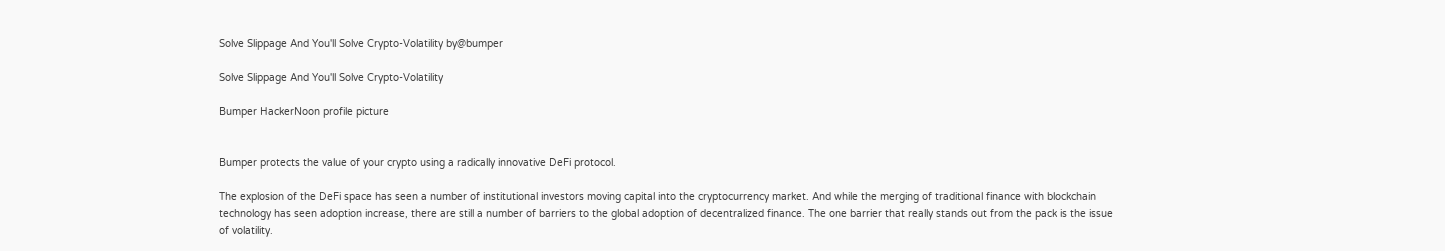Solve Slippage And You'll Solve Crypto-Volatility by@bumper

Solve Slippage And You'll Solve Crypto-Volatility

Bumper HackerNoon profile picture


Bumper protects the value of your crypto using a radically innovative DeFi protocol.

The explosion of the DeFi space has seen a number of institutional investors moving capital into the cryptocurrency market. And while the merging of traditional finance with blockchain technology has seen adoption increase, there are still a number of barriers to the global adoption of decentralized finance. The one barrier that really stands out from the pack is the issue of volatility.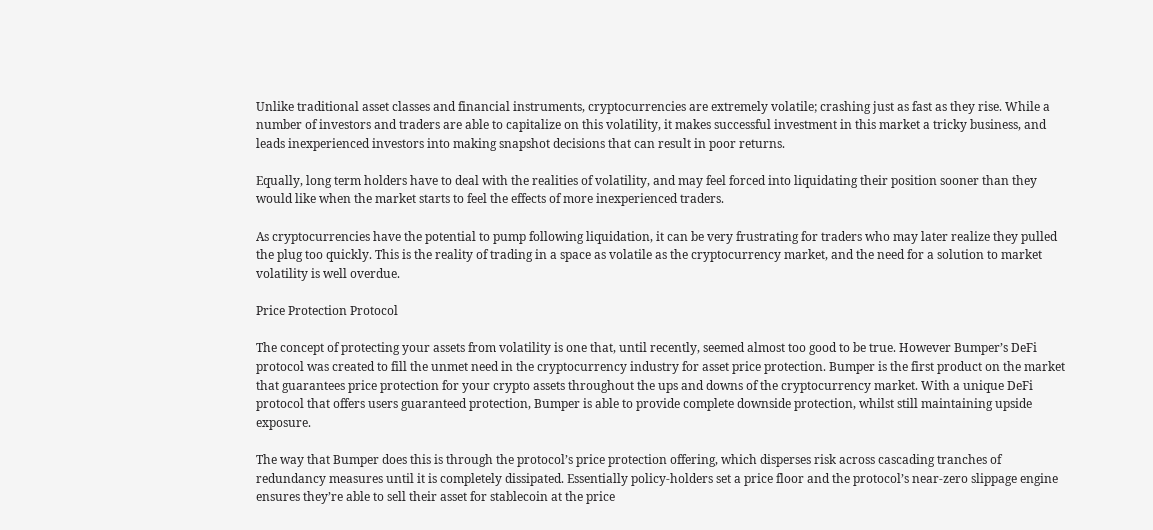Unlike traditional asset classes and financial instruments, cryptocurrencies are extremely volatile; crashing just as fast as they rise. While a number of investors and traders are able to capitalize on this volatility, it makes successful investment in this market a tricky business, and leads inexperienced investors into making snapshot decisions that can result in poor returns.

Equally, long term holders have to deal with the realities of volatility, and may feel forced into liquidating their position sooner than they would like when the market starts to feel the effects of more inexperienced traders.

As cryptocurrencies have the potential to pump following liquidation, it can be very frustrating for traders who may later realize they pulled the plug too quickly. This is the reality of trading in a space as volatile as the cryptocurrency market, and the need for a solution to market volatility is well overdue.

Price Protection Protocol

The concept of protecting your assets from volatility is one that, until recently, seemed almost too good to be true. However Bumper’s DeFi protocol was created to fill the unmet need in the cryptocurrency industry for asset price protection. Bumper is the first product on the market that guarantees price protection for your crypto assets throughout the ups and downs of the cryptocurrency market. With a unique DeFi protocol that offers users guaranteed protection, Bumper is able to provide complete downside protection, whilst still maintaining upside exposure.

The way that Bumper does this is through the protocol’s price protection offering, which disperses risk across cascading tranches of redundancy measures until it is completely dissipated. Essentially policy-holders set a price floor and the protocol’s near-zero slippage engine ensures they’re able to sell their asset for stablecoin at the price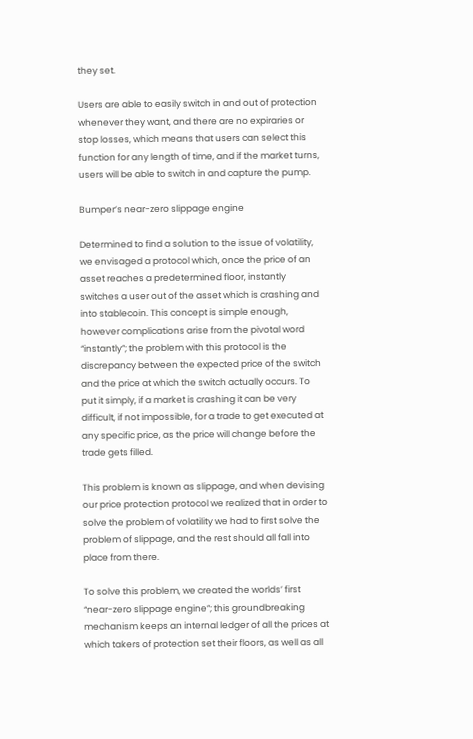they set.

Users are able to easily switch in and out of protection whenever they want, and there are no expiraries or stop losses, which means that users can select this function for any length of time, and if the market turns, users will be able to switch in and capture the pump.

Bumper’s near-zero slippage engine

Determined to find a solution to the issue of volatility, we envisaged a protocol which, once the price of an asset reaches a predetermined floor, instantly switches a user out of the asset which is crashing and into stablecoin. This concept is simple enough, however complications arise from the pivotal word “instantly”; the problem with this protocol is the discrepancy between the expected price of the switch and the price at which the switch actually occurs. To put it simply, if a market is crashing it can be very difficult, if not impossible, for a trade to get executed at any specific price, as the price will change before the trade gets filled.

This problem is known as slippage, and when devising our price protection protocol we realized that in order to solve the problem of volatility we had to first solve the problem of slippage, and the rest should all fall into place from there.

To solve this problem, we created the worlds’ first “near-zero slippage engine”; this groundbreaking mechanism keeps an internal ledger of all the prices at which takers of protection set their floors, as well as all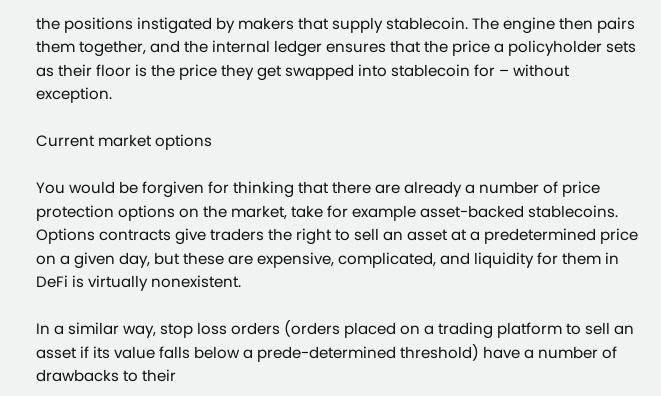the positions instigated by makers that supply stablecoin. The engine then pairs them together, and the internal ledger ensures that the price a policyholder sets as their floor is the price they get swapped into stablecoin for – without exception.

Current market options

You would be forgiven for thinking that there are already a number of price protection options on the market, take for example asset-backed stablecoins. Options contracts give traders the right to sell an asset at a predetermined price on a given day, but these are expensive, complicated, and liquidity for them in DeFi is virtually nonexistent.

In a similar way, stop loss orders (orders placed on a trading platform to sell an asset if its value falls below a prede-determined threshold) have a number of drawbacks to their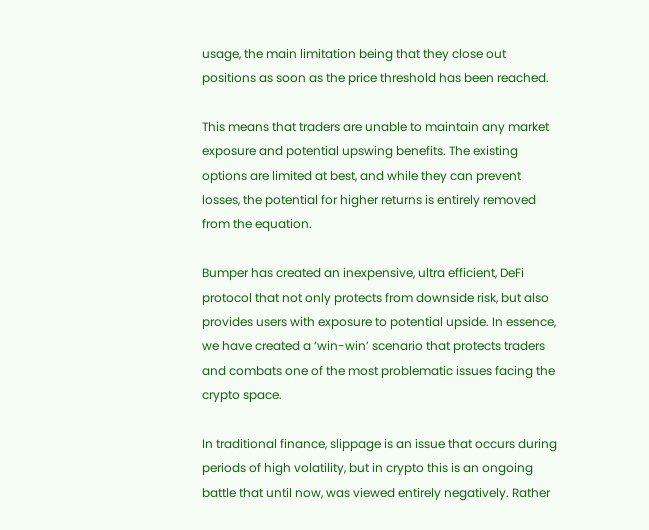usage, the main limitation being that they close out positions as soon as the price threshold has been reached.

This means that traders are unable to maintain any market exposure and potential upswing benefits. The existing options are limited at best, and while they can prevent losses, the potential for higher returns is entirely removed from the equation.

Bumper has created an inexpensive, ultra efficient, DeFi protocol that not only protects from downside risk, but also provides users with exposure to potential upside. In essence, we have created a ‘win-win’ scenario that protects traders and combats one of the most problematic issues facing the crypto space.

In traditional finance, slippage is an issue that occurs during periods of high volatility, but in crypto this is an ongoing battle that until now, was viewed entirely negatively. Rather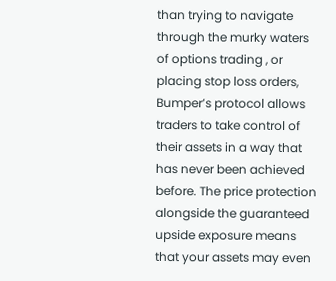than trying to navigate through the murky waters of options trading , or placing stop loss orders, Bumper’s protocol allows traders to take control of their assets in a way that has never been achieved before. The price protection alongside the guaranteed upside exposure means that your assets may even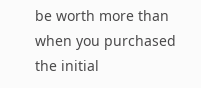be worth more than when you purchased the initial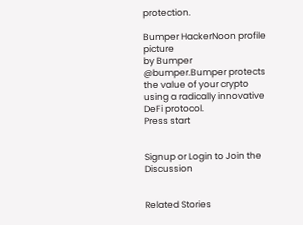protection.

Bumper HackerNoon profile picture
by Bumper @bumper.Bumper protects the value of your crypto using a radically innovative DeFi protocol.
Press start


Signup or Login to Join the Discussion


Related Stories